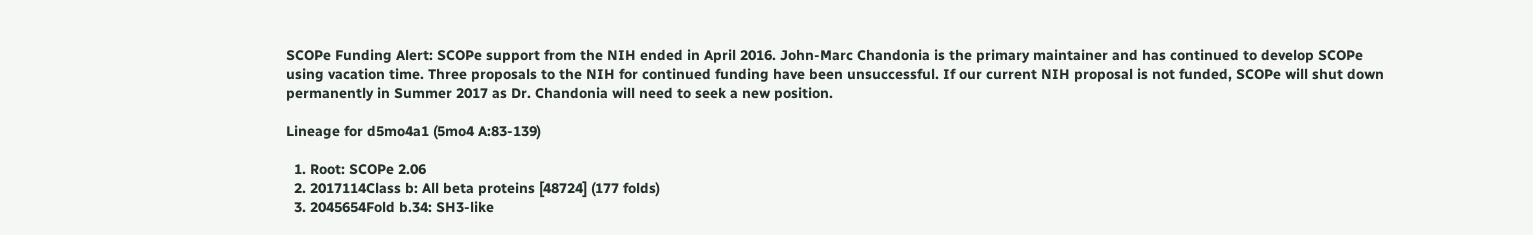SCOPe Funding Alert: SCOPe support from the NIH ended in April 2016. John-Marc Chandonia is the primary maintainer and has continued to develop SCOPe using vacation time. Three proposals to the NIH for continued funding have been unsuccessful. If our current NIH proposal is not funded, SCOPe will shut down permanently in Summer 2017 as Dr. Chandonia will need to seek a new position.

Lineage for d5mo4a1 (5mo4 A:83-139)

  1. Root: SCOPe 2.06
  2. 2017114Class b: All beta proteins [48724] (177 folds)
  3. 2045654Fold b.34: SH3-like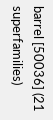barrel [50036] (21 superfamilies)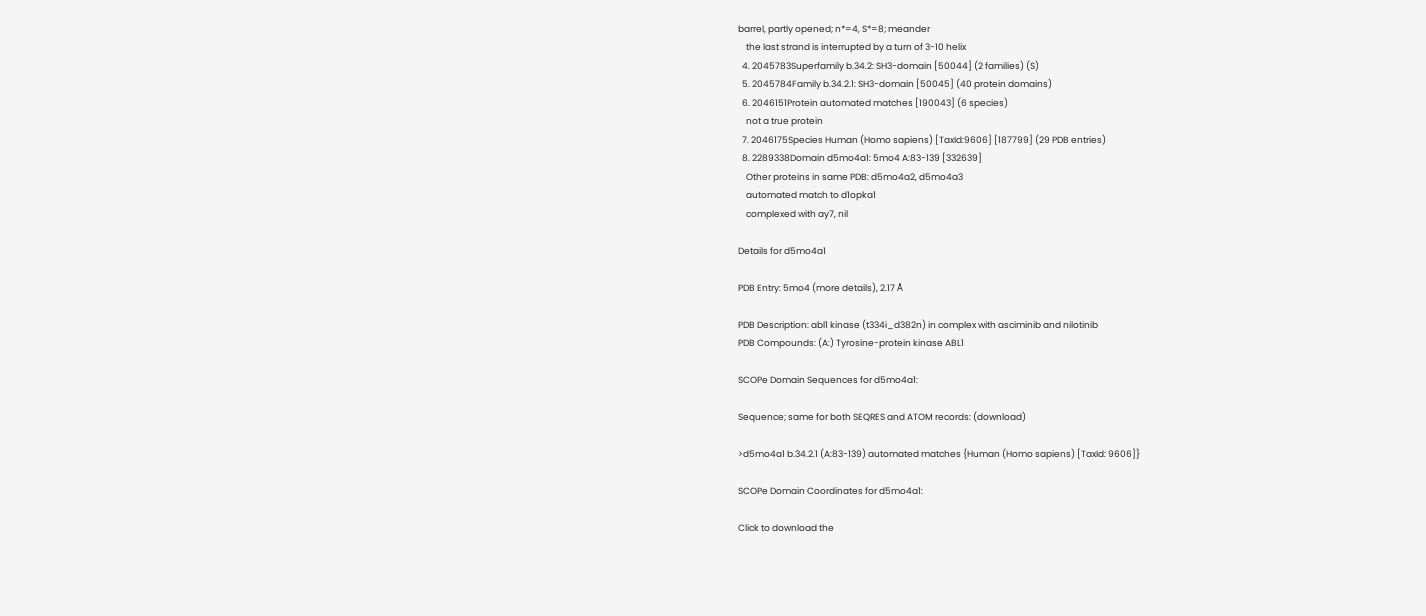barrel, partly opened; n*=4, S*=8; meander
    the last strand is interrupted by a turn of 3-10 helix
  4. 2045783Superfamily b.34.2: SH3-domain [50044] (2 families) (S)
  5. 2045784Family b.34.2.1: SH3-domain [50045] (40 protein domains)
  6. 2046151Protein automated matches [190043] (6 species)
    not a true protein
  7. 2046175Species Human (Homo sapiens) [TaxId:9606] [187799] (29 PDB entries)
  8. 2289338Domain d5mo4a1: 5mo4 A:83-139 [332639]
    Other proteins in same PDB: d5mo4a2, d5mo4a3
    automated match to d1opka1
    complexed with ay7, nil

Details for d5mo4a1

PDB Entry: 5mo4 (more details), 2.17 Å

PDB Description: abl1 kinase (t334i_d382n) in complex with asciminib and nilotinib
PDB Compounds: (A:) Tyrosine-protein kinase ABL1

SCOPe Domain Sequences for d5mo4a1:

Sequence; same for both SEQRES and ATOM records: (download)

>d5mo4a1 b.34.2.1 (A:83-139) automated matches {Human (Homo sapiens) [TaxId: 9606]}

SCOPe Domain Coordinates for d5mo4a1:

Click to download the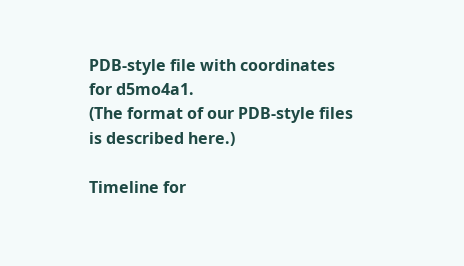PDB-style file with coordinates for d5mo4a1.
(The format of our PDB-style files is described here.)

Timeline for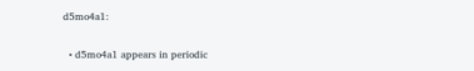d5mo4a1:

  • d5mo4a1 appears in periodic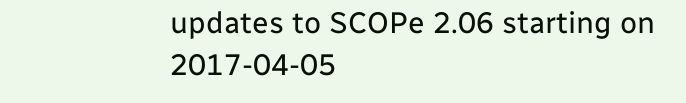updates to SCOPe 2.06 starting on 2017-04-05